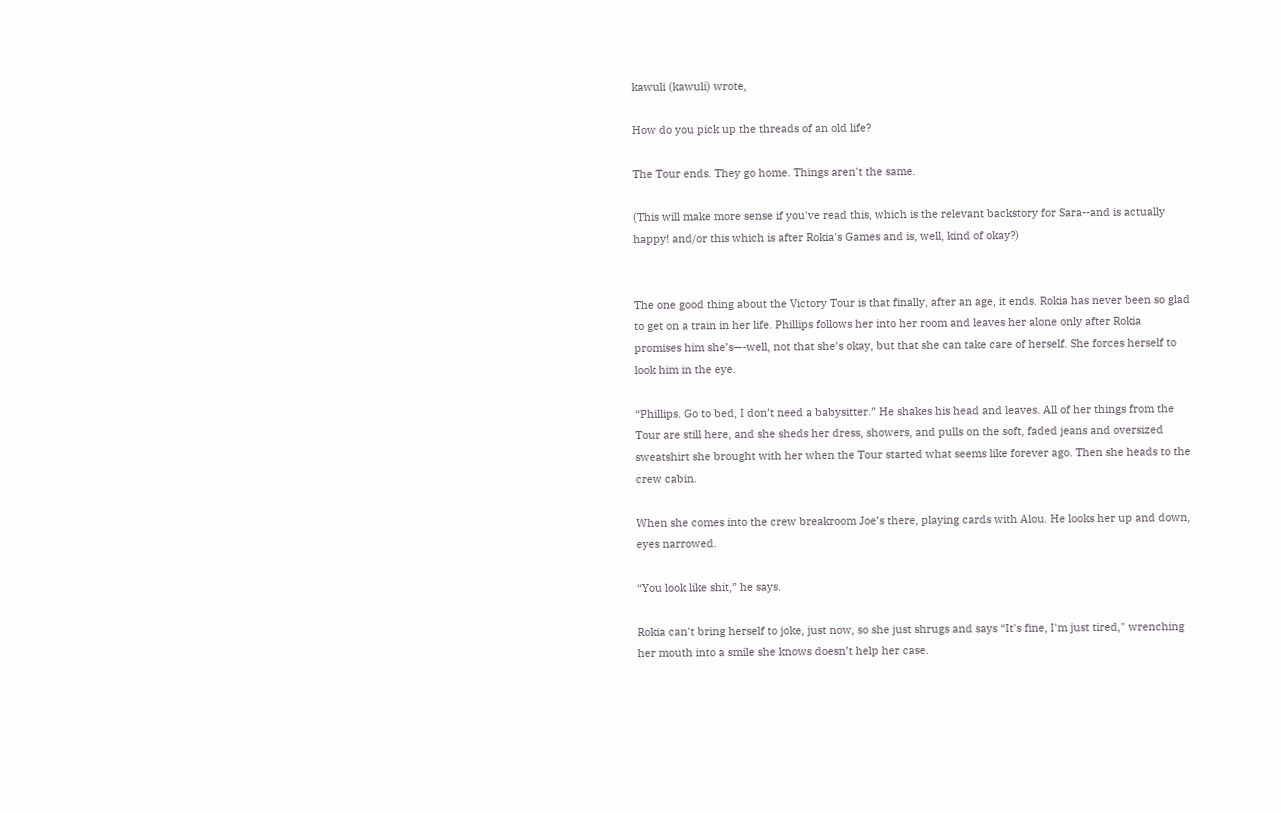kawuli (kawuli) wrote,

How do you pick up the threads of an old life?

The Tour ends. They go home. Things aren't the same.

(This will make more sense if you've read this, which is the relevant backstory for Sara--and is actually happy! and/or this which is after Rokia's Games and is, well, kind of okay?)


The one good thing about the Victory Tour is that finally, after an age, it ends. Rokia has never been so glad to get on a train in her life. Phillips follows her into her room and leaves her alone only after Rokia promises him she’s—-well, not that she’s okay, but that she can take care of herself. She forces herself to look him in the eye.

“Phillips. Go to bed, I don’t need a babysitter.” He shakes his head and leaves. All of her things from the Tour are still here, and she sheds her dress, showers, and pulls on the soft, faded jeans and oversized sweatshirt she brought with her when the Tour started what seems like forever ago. Then she heads to the crew cabin.

When she comes into the crew breakroom Joe’s there, playing cards with Alou. He looks her up and down, eyes narrowed.

“You look like shit,” he says.

Rokia can't bring herself to joke, just now, so she just shrugs and says “It's fine, I'm just tired," wrenching her mouth into a smile she knows doesn’t help her case.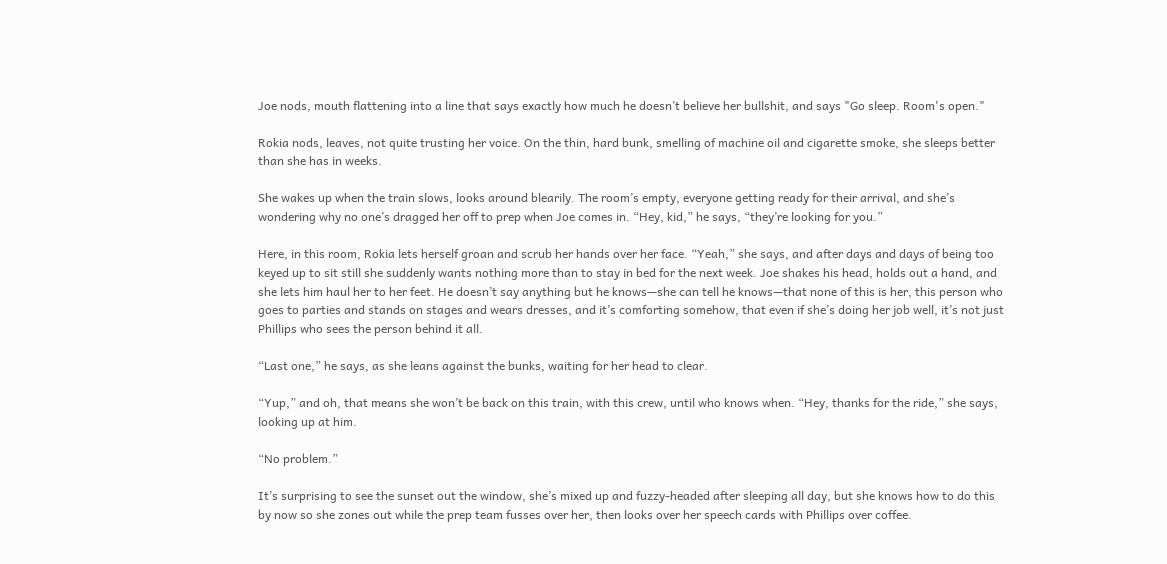Joe nods, mouth flattening into a line that says exactly how much he doesn’t believe her bullshit, and says "Go sleep. Room's open."

Rokia nods, leaves, not quite trusting her voice. On the thin, hard bunk, smelling of machine oil and cigarette smoke, she sleeps better than she has in weeks.

She wakes up when the train slows, looks around blearily. The room’s empty, everyone getting ready for their arrival, and she’s wondering why no one’s dragged her off to prep when Joe comes in. “Hey, kid,” he says, “they’re looking for you.”

Here, in this room, Rokia lets herself groan and scrub her hands over her face. “Yeah,” she says, and after days and days of being too keyed up to sit still she suddenly wants nothing more than to stay in bed for the next week. Joe shakes his head, holds out a hand, and she lets him haul her to her feet. He doesn’t say anything but he knows—she can tell he knows—that none of this is her, this person who goes to parties and stands on stages and wears dresses, and it’s comforting somehow, that even if she’s doing her job well, it’s not just Phillips who sees the person behind it all.

“Last one,” he says, as she leans against the bunks, waiting for her head to clear.

“Yup,” and oh, that means she won’t be back on this train, with this crew, until who knows when. “Hey, thanks for the ride,” she says, looking up at him.

“No problem.”

It’s surprising to see the sunset out the window, she’s mixed up and fuzzy-headed after sleeping all day, but she knows how to do this by now so she zones out while the prep team fusses over her, then looks over her speech cards with Phillips over coffee.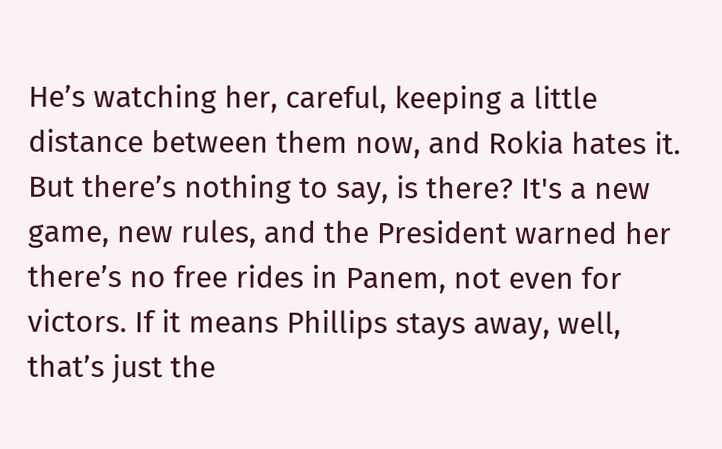He’s watching her, careful, keeping a little distance between them now, and Rokia hates it. But there’s nothing to say, is there? It's a new game, new rules, and the President warned her there’s no free rides in Panem, not even for victors. If it means Phillips stays away, well, that’s just the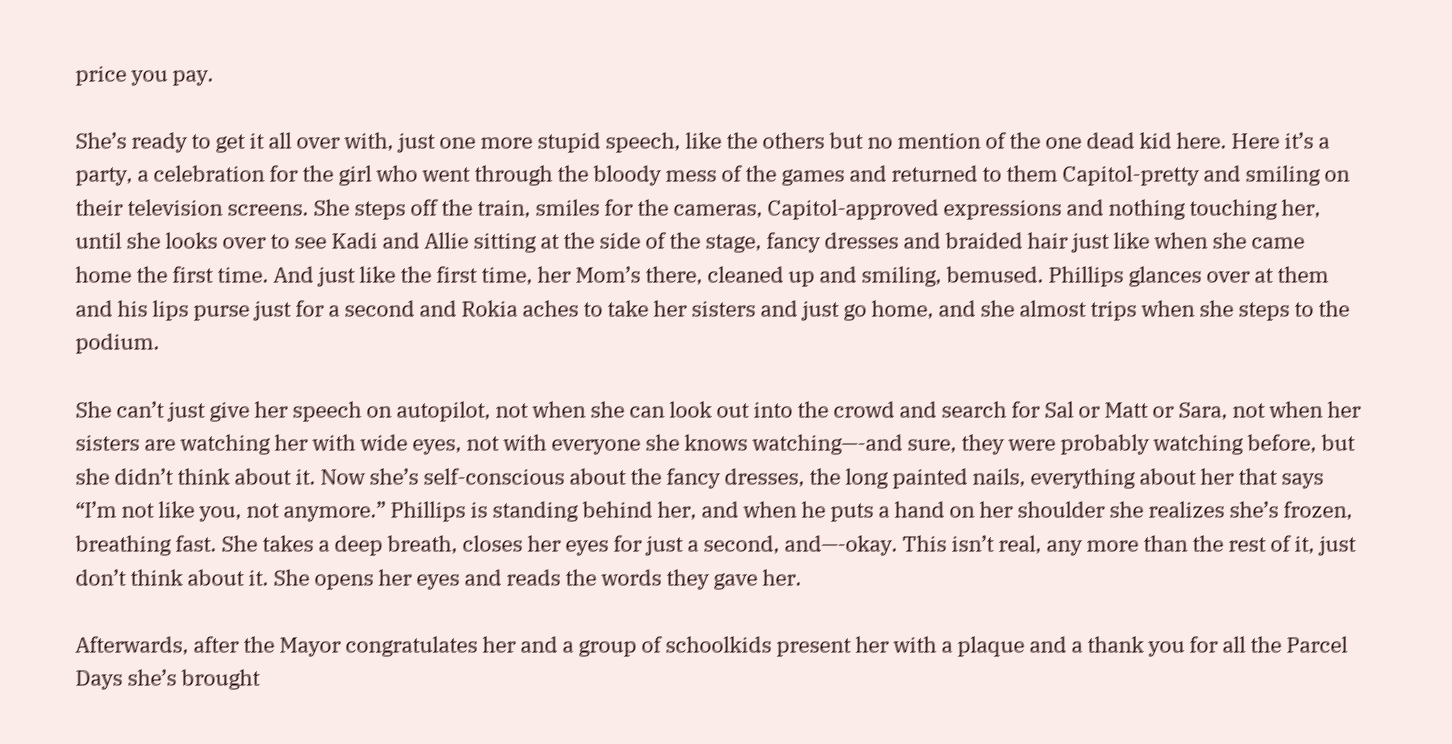price you pay.

She’s ready to get it all over with, just one more stupid speech, like the others but no mention of the one dead kid here. Here it’s a party, a celebration for the girl who went through the bloody mess of the games and returned to them Capitol-pretty and smiling on their television screens. She steps off the train, smiles for the cameras, Capitol-approved expressions and nothing touching her, until she looks over to see Kadi and Allie sitting at the side of the stage, fancy dresses and braided hair just like when she came home the first time. And just like the first time, her Mom’s there, cleaned up and smiling, bemused. Phillips glances over at them and his lips purse just for a second and Rokia aches to take her sisters and just go home, and she almost trips when she steps to the podium.

She can’t just give her speech on autopilot, not when she can look out into the crowd and search for Sal or Matt or Sara, not when her sisters are watching her with wide eyes, not with everyone she knows watching—-and sure, they were probably watching before, but she didn’t think about it. Now she’s self-conscious about the fancy dresses, the long painted nails, everything about her that says “I’m not like you, not anymore.” Phillips is standing behind her, and when he puts a hand on her shoulder she realizes she’s frozen, breathing fast. She takes a deep breath, closes her eyes for just a second, and—-okay. This isn’t real, any more than the rest of it, just don’t think about it. She opens her eyes and reads the words they gave her.

Afterwards, after the Mayor congratulates her and a group of schoolkids present her with a plaque and a thank you for all the Parcel Days she’s brought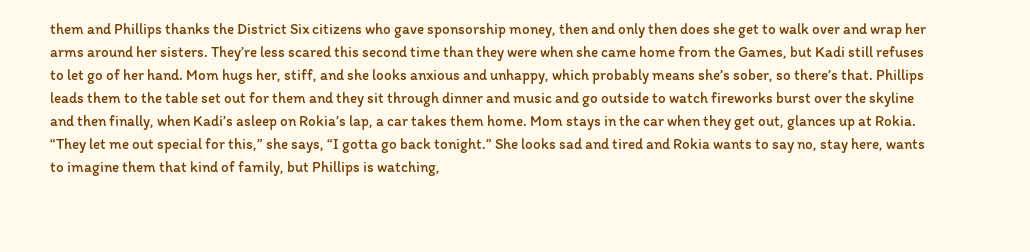them and Phillips thanks the District Six citizens who gave sponsorship money, then and only then does she get to walk over and wrap her arms around her sisters. They’re less scared this second time than they were when she came home from the Games, but Kadi still refuses to let go of her hand. Mom hugs her, stiff, and she looks anxious and unhappy, which probably means she’s sober, so there’s that. Phillips leads them to the table set out for them and they sit through dinner and music and go outside to watch fireworks burst over the skyline and then finally, when Kadi’s asleep on Rokia’s lap, a car takes them home. Mom stays in the car when they get out, glances up at Rokia. “They let me out special for this,” she says, “I gotta go back tonight.” She looks sad and tired and Rokia wants to say no, stay here, wants to imagine them that kind of family, but Phillips is watching,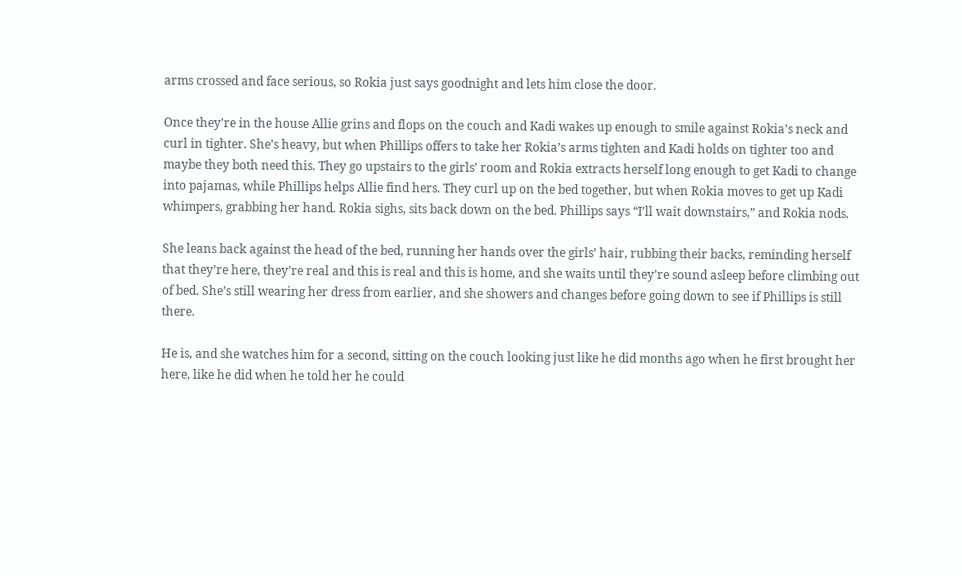arms crossed and face serious, so Rokia just says goodnight and lets him close the door.

Once they’re in the house Allie grins and flops on the couch and Kadi wakes up enough to smile against Rokia’s neck and curl in tighter. She’s heavy, but when Phillips offers to take her Rokia’s arms tighten and Kadi holds on tighter too and maybe they both need this. They go upstairs to the girls’ room and Rokia extracts herself long enough to get Kadi to change into pajamas, while Phillips helps Allie find hers. They curl up on the bed together, but when Rokia moves to get up Kadi whimpers, grabbing her hand. Rokia sighs, sits back down on the bed. Phillips says “I’ll wait downstairs,” and Rokia nods.

She leans back against the head of the bed, running her hands over the girls’ hair, rubbing their backs, reminding herself that they’re here, they’re real and this is real and this is home, and she waits until they’re sound asleep before climbing out of bed. She’s still wearing her dress from earlier, and she showers and changes before going down to see if Phillips is still there.

He is, and she watches him for a second, sitting on the couch looking just like he did months ago when he first brought her here, like he did when he told her he could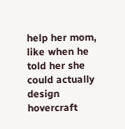help her mom, like when he told her she could actually design hovercraft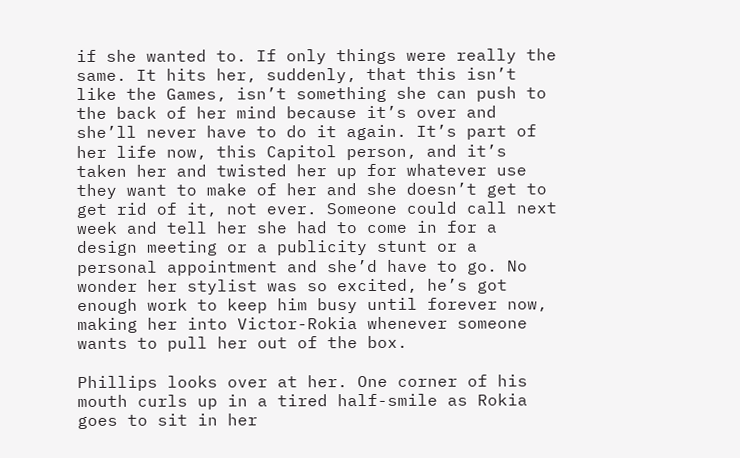if she wanted to. If only things were really the same. It hits her, suddenly, that this isn’t like the Games, isn’t something she can push to the back of her mind because it’s over and she’ll never have to do it again. It’s part of her life now, this Capitol person, and it’s taken her and twisted her up for whatever use they want to make of her and she doesn’t get to get rid of it, not ever. Someone could call next week and tell her she had to come in for a design meeting or a publicity stunt or a personal appointment and she’d have to go. No wonder her stylist was so excited, he’s got enough work to keep him busy until forever now, making her into Victor-Rokia whenever someone wants to pull her out of the box.

Phillips looks over at her. One corner of his mouth curls up in a tired half-smile as Rokia goes to sit in her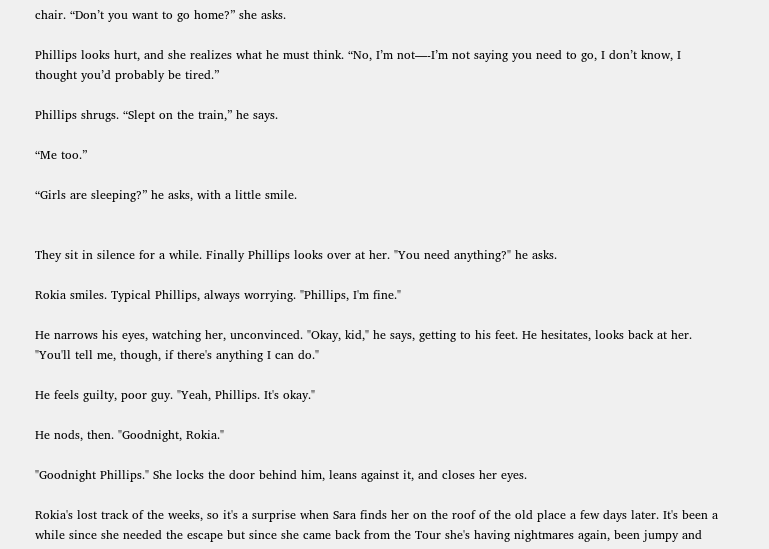chair. “Don’t you want to go home?” she asks.

Phillips looks hurt, and she realizes what he must think. “No, I’m not—-I’m not saying you need to go, I don’t know, I thought you’d probably be tired.”

Phillips shrugs. “Slept on the train,” he says.

“Me too.”

“Girls are sleeping?” he asks, with a little smile.


They sit in silence for a while. Finally Phillips looks over at her. "You need anything?" he asks.

Rokia smiles. Typical Phillips, always worrying. "Phillips, I'm fine."

He narrows his eyes, watching her, unconvinced. "Okay, kid," he says, getting to his feet. He hesitates, looks back at her. "You'll tell me, though, if there's anything I can do."

He feels guilty, poor guy. "Yeah, Phillips. It's okay."

He nods, then. "Goodnight, Rokia."

"Goodnight Phillips." She locks the door behind him, leans against it, and closes her eyes.

Rokia's lost track of the weeks, so it's a surprise when Sara finds her on the roof of the old place a few days later. It's been a while since she needed the escape but since she came back from the Tour she's having nightmares again, been jumpy and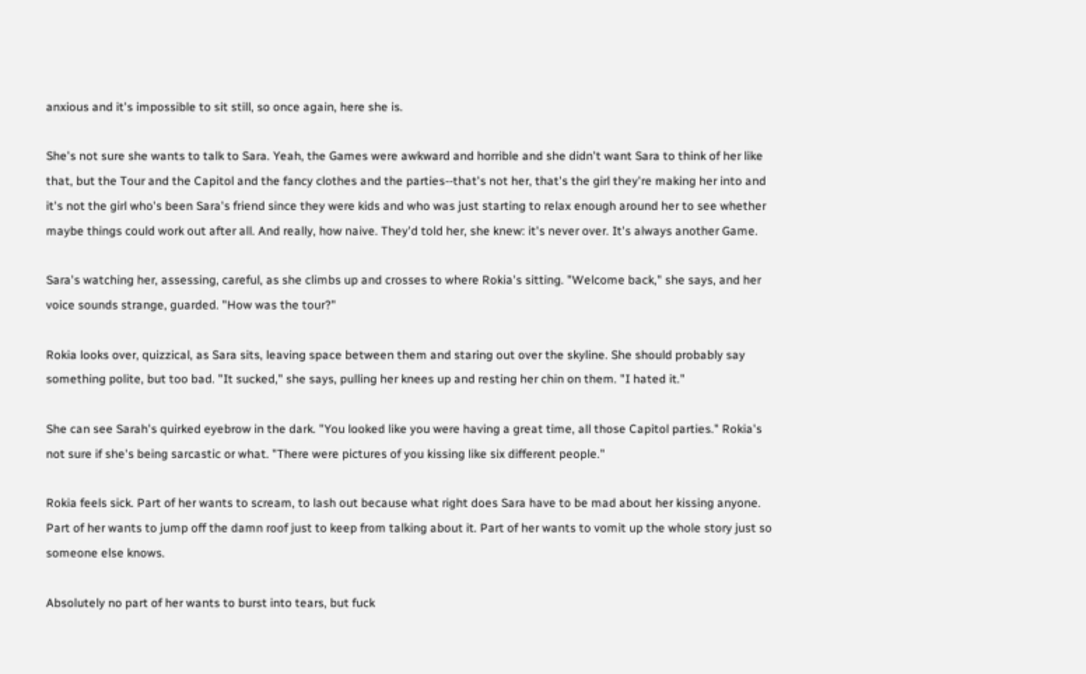anxious and it's impossible to sit still, so once again, here she is.

She's not sure she wants to talk to Sara. Yeah, the Games were awkward and horrible and she didn't want Sara to think of her like that, but the Tour and the Capitol and the fancy clothes and the parties--that's not her, that's the girl they're making her into and it's not the girl who's been Sara's friend since they were kids and who was just starting to relax enough around her to see whether maybe things could work out after all. And really, how naive. They'd told her, she knew: it's never over. It's always another Game.

Sara's watching her, assessing, careful, as she climbs up and crosses to where Rokia's sitting. "Welcome back," she says, and her voice sounds strange, guarded. "How was the tour?"

Rokia looks over, quizzical, as Sara sits, leaving space between them and staring out over the skyline. She should probably say something polite, but too bad. "It sucked," she says, pulling her knees up and resting her chin on them. "I hated it."

She can see Sarah's quirked eyebrow in the dark. "You looked like you were having a great time, all those Capitol parties." Rokia's not sure if she's being sarcastic or what. "There were pictures of you kissing like six different people."

Rokia feels sick. Part of her wants to scream, to lash out because what right does Sara have to be mad about her kissing anyone. Part of her wants to jump off the damn roof just to keep from talking about it. Part of her wants to vomit up the whole story just so someone else knows.

Absolutely no part of her wants to burst into tears, but fuck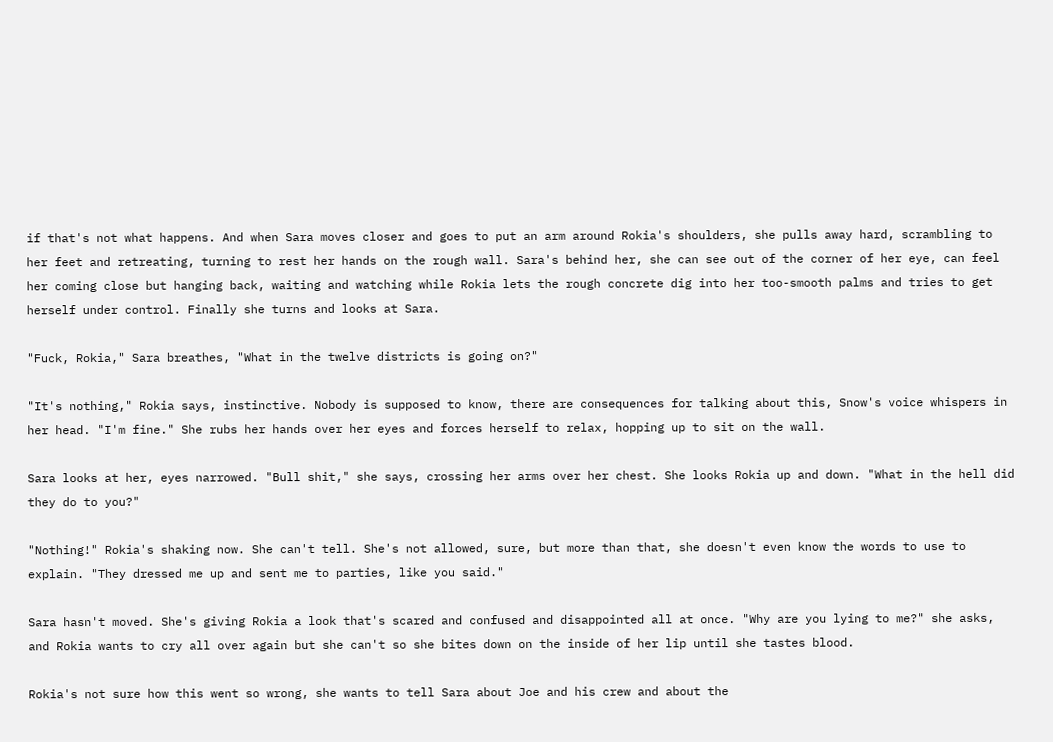if that's not what happens. And when Sara moves closer and goes to put an arm around Rokia's shoulders, she pulls away hard, scrambling to her feet and retreating, turning to rest her hands on the rough wall. Sara's behind her, she can see out of the corner of her eye, can feel her coming close but hanging back, waiting and watching while Rokia lets the rough concrete dig into her too-smooth palms and tries to get herself under control. Finally she turns and looks at Sara.

"Fuck, Rokia," Sara breathes, "What in the twelve districts is going on?"

"It's nothing," Rokia says, instinctive. Nobody is supposed to know, there are consequences for talking about this, Snow's voice whispers in her head. "I'm fine." She rubs her hands over her eyes and forces herself to relax, hopping up to sit on the wall.

Sara looks at her, eyes narrowed. "Bull shit," she says, crossing her arms over her chest. She looks Rokia up and down. "What in the hell did they do to you?"

"Nothing!" Rokia's shaking now. She can't tell. She's not allowed, sure, but more than that, she doesn't even know the words to use to explain. "They dressed me up and sent me to parties, like you said."

Sara hasn't moved. She's giving Rokia a look that's scared and confused and disappointed all at once. "Why are you lying to me?" she asks, and Rokia wants to cry all over again but she can't so she bites down on the inside of her lip until she tastes blood.

Rokia's not sure how this went so wrong, she wants to tell Sara about Joe and his crew and about the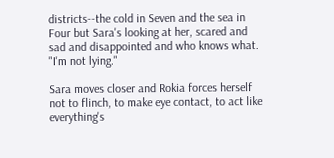districts--the cold in Seven and the sea in Four but Sara's looking at her, scared and sad and disappointed and who knows what. "I'm not lying."

Sara moves closer and Rokia forces herself not to flinch, to make eye contact, to act like everything's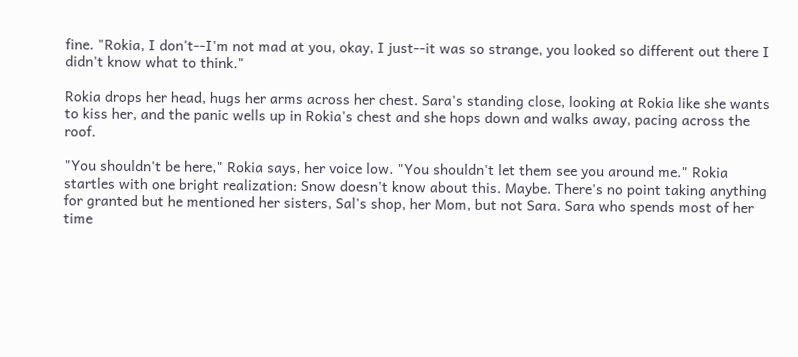fine. "Rokia, I don't--I'm not mad at you, okay, I just--it was so strange, you looked so different out there I didn't know what to think."

Rokia drops her head, hugs her arms across her chest. Sara's standing close, looking at Rokia like she wants to kiss her, and the panic wells up in Rokia's chest and she hops down and walks away, pacing across the roof.

"You shouldn't be here," Rokia says, her voice low. "You shouldn't let them see you around me." Rokia startles with one bright realization: Snow doesn't know about this. Maybe. There's no point taking anything for granted but he mentioned her sisters, Sal's shop, her Mom, but not Sara. Sara who spends most of her time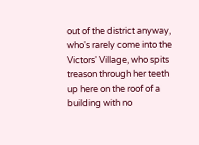out of the district anyway, who's rarely come into the Victors' Village, who spits treason through her teeth up here on the roof of a building with no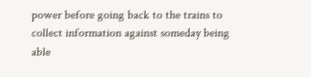power before going back to the trains to collect information against someday being able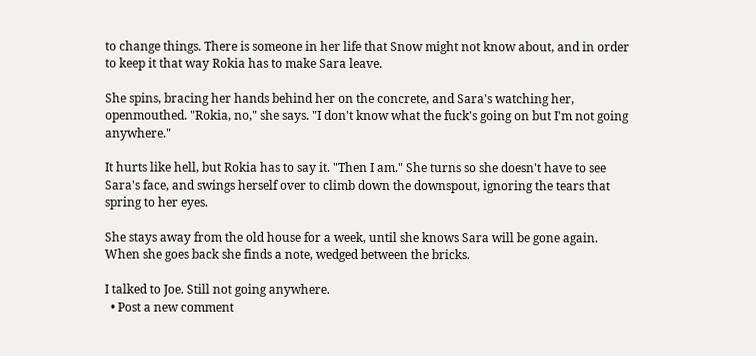to change things. There is someone in her life that Snow might not know about, and in order to keep it that way Rokia has to make Sara leave.

She spins, bracing her hands behind her on the concrete, and Sara's watching her, openmouthed. "Rokia, no," she says. "I don't know what the fuck's going on but I'm not going anywhere."

It hurts like hell, but Rokia has to say it. "Then I am." She turns so she doesn't have to see Sara's face, and swings herself over to climb down the downspout, ignoring the tears that spring to her eyes.

She stays away from the old house for a week, until she knows Sara will be gone again. When she goes back she finds a note, wedged between the bricks.

I talked to Joe. Still not going anywhere.
  • Post a new comment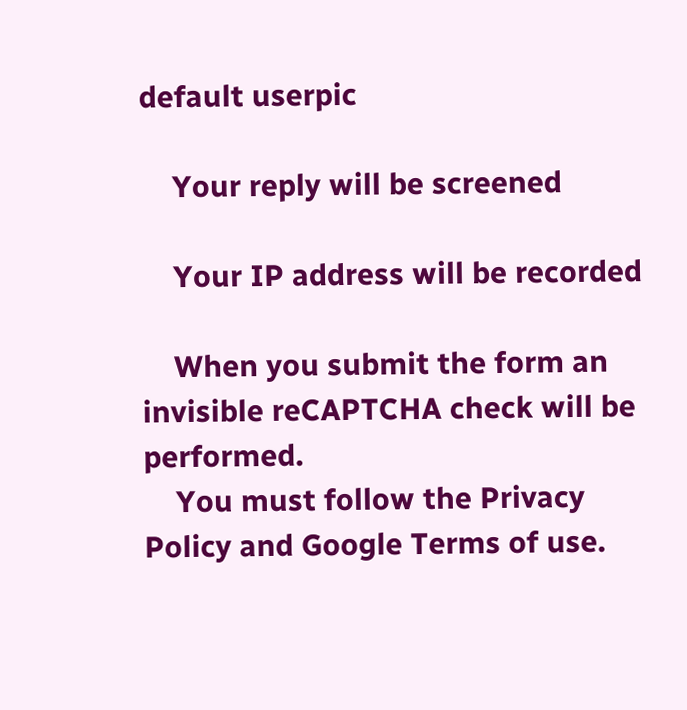default userpic

    Your reply will be screened

    Your IP address will be recorded

    When you submit the form an invisible reCAPTCHA check will be performed.
    You must follow the Privacy Policy and Google Terms of use.